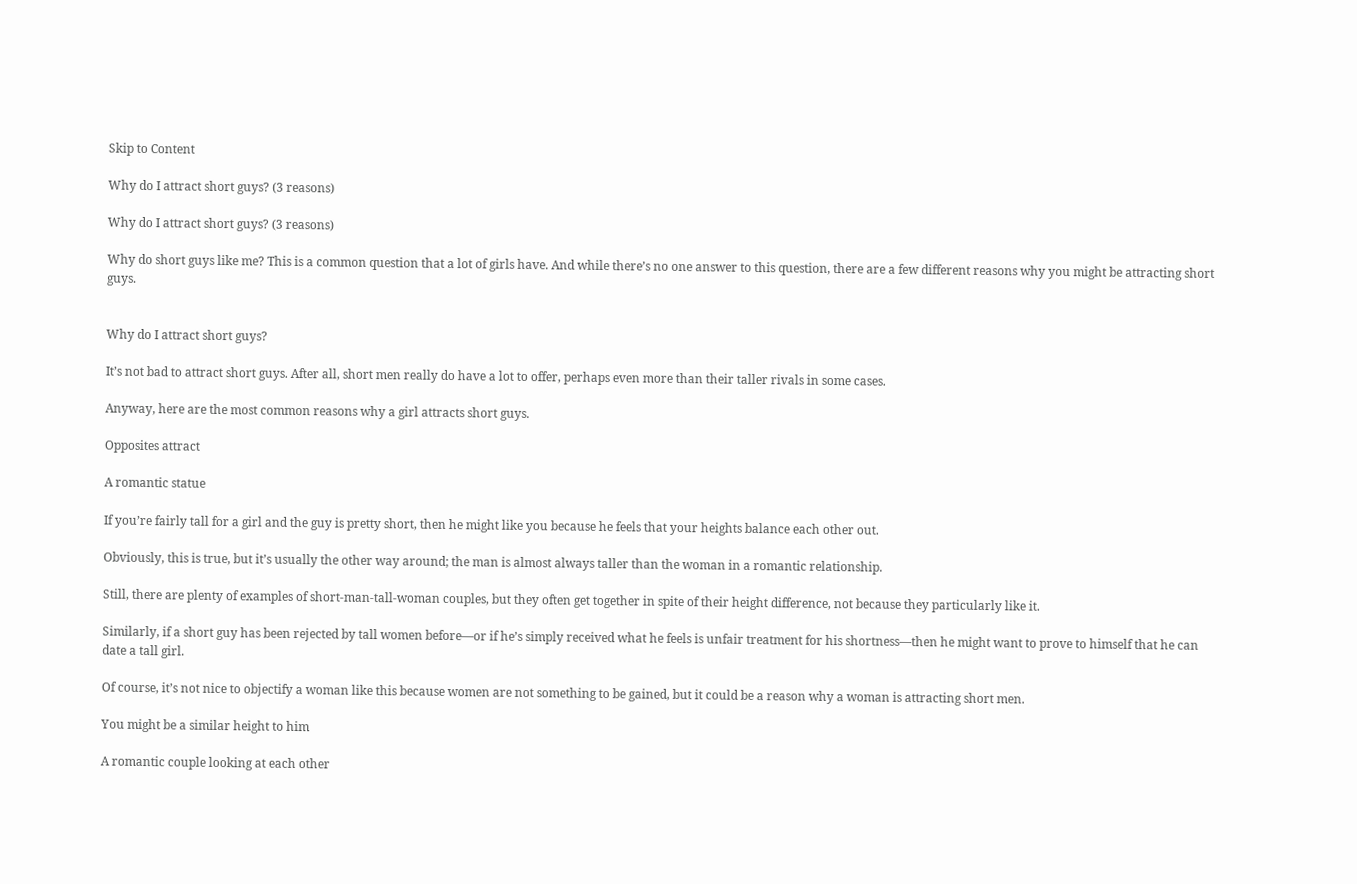Skip to Content

Why do I attract short guys? (3 reasons)

Why do I attract short guys? (3 reasons)

Why do short guys like me? This is a common question that a lot of girls have. And while there’s no one answer to this question, there are a few different reasons why you might be attracting short guys.


Why do I attract short guys?

It’s not bad to attract short guys. After all, short men really do have a lot to offer, perhaps even more than their taller rivals in some cases.

Anyway, here are the most common reasons why a girl attracts short guys.

Opposites attract

A romantic statue

If you’re fairly tall for a girl and the guy is pretty short, then he might like you because he feels that your heights balance each other out.

Obviously, this is true, but it’s usually the other way around; the man is almost always taller than the woman in a romantic relationship.

Still, there are plenty of examples of short-man-tall-woman couples, but they often get together in spite of their height difference, not because they particularly like it.

Similarly, if a short guy has been rejected by tall women before—or if he’s simply received what he feels is unfair treatment for his shortness—then he might want to prove to himself that he can date a tall girl.

Of course, it’s not nice to objectify a woman like this because women are not something to be gained, but it could be a reason why a woman is attracting short men.

You might be a similar height to him

A romantic couple looking at each other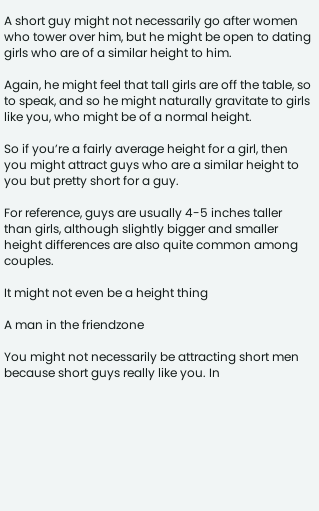A short guy might not necessarily go after women who tower over him, but he might be open to dating girls who are of a similar height to him.

Again, he might feel that tall girls are off the table, so to speak, and so he might naturally gravitate to girls like you, who might be of a normal height.

So if you’re a fairly average height for a girl, then you might attract guys who are a similar height to you but pretty short for a guy.

For reference, guys are usually 4-5 inches taller than girls, although slightly bigger and smaller height differences are also quite common among couples.

It might not even be a height thing

A man in the friendzone

You might not necessarily be attracting short men because short guys really like you. In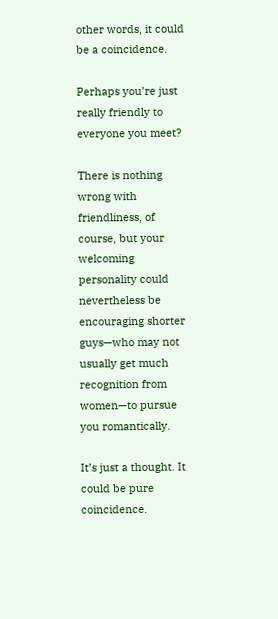other words, it could be a coincidence.

Perhaps you’re just really friendly to everyone you meet?

There is nothing wrong with friendliness, of course, but your welcoming personality could nevertheless be encouraging shorter guys—who may not usually get much recognition from women—to pursue you romantically.

It’s just a thought. It could be pure coincidence.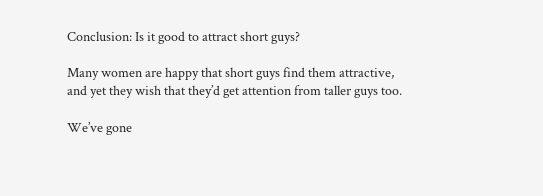Conclusion: Is it good to attract short guys?

Many women are happy that short guys find them attractive, and yet they wish that they’d get attention from taller guys too.

We’ve gone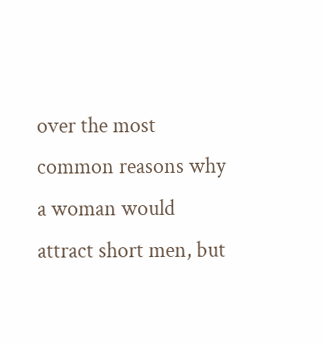over the most common reasons why a woman would attract short men, but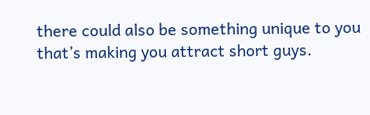there could also be something unique to you that’s making you attract short guys.